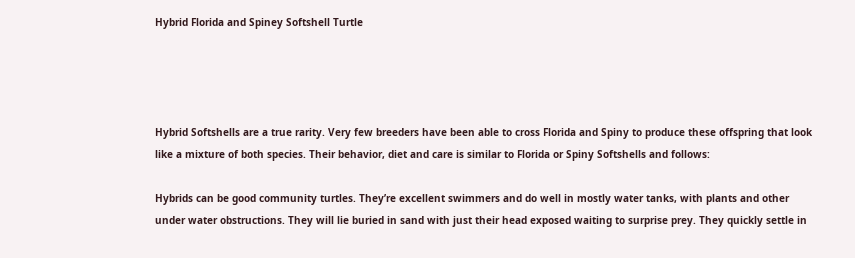Hybrid Florida and Spiney Softshell Turtle




Hybrid Softshells are a true rarity. Very few breeders have been able to cross Florida and Spiny to produce these offspring that look like a mixture of both species. Their behavior, diet and care is similar to Florida or Spiny Softshells and follows:

Hybrids can be good community turtles. They’re excellent swimmers and do well in mostly water tanks, with plants and other under water obstructions. They will lie buried in sand with just their head exposed waiting to surprise prey. They quickly settle in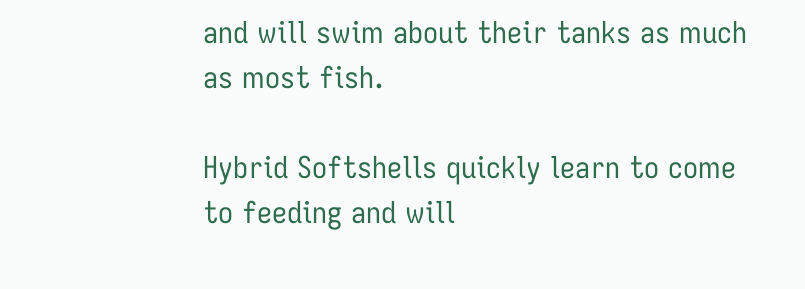and will swim about their tanks as much as most fish.

Hybrid Softshells quickly learn to come to feeding and will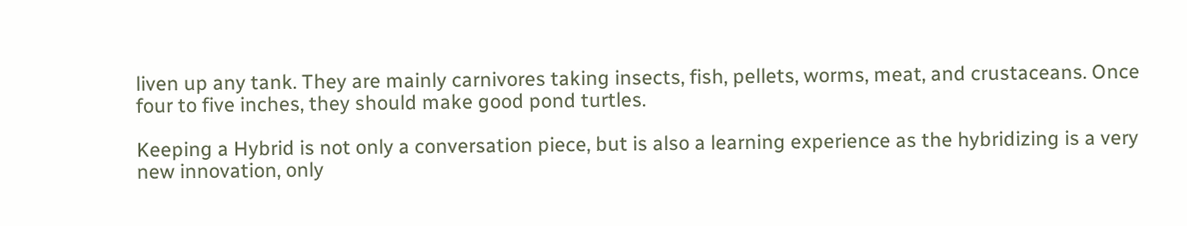liven up any tank. They are mainly carnivores taking insects, fish, pellets, worms, meat, and crustaceans. Once four to five inches, they should make good pond turtles.

Keeping a Hybrid is not only a conversation piece, but is also a learning experience as the hybridizing is a very new innovation, only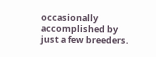occasionally accomplished by just a few breeders.